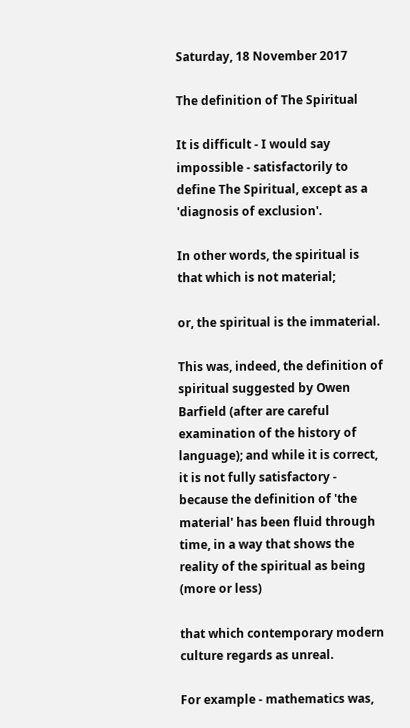Saturday, 18 November 2017

The definition of The Spiritual

It is difficult - I would say impossible - satisfactorily to define The Spiritual, except as a 'diagnosis of exclusion'.

In other words, the spiritual is that which is not material;

or, the spiritual is the immaterial.

This was, indeed, the definition of spiritual suggested by Owen Barfield (after are careful examination of the history of language); and while it is correct, it is not fully satisfactory - because the definition of 'the material' has been fluid through time, in a way that shows the reality of the spiritual as being (more or less)

that which contemporary modern culture regards as unreal.

For example - mathematics was,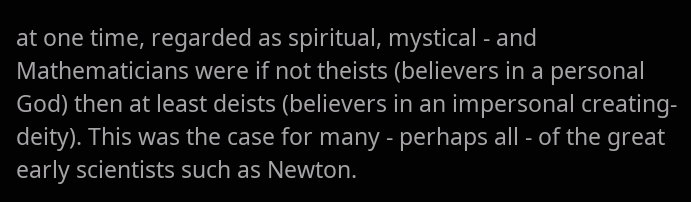at one time, regarded as spiritual, mystical - and Mathematicians were if not theists (believers in a personal God) then at least deists (believers in an impersonal creating-deity). This was the case for many - perhaps all - of the great early scientists such as Newton.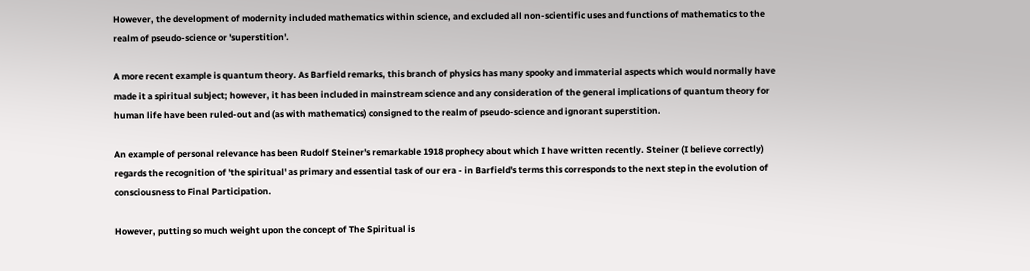However, the development of modernity included mathematics within science, and excluded all non-scientific uses and functions of mathematics to the realm of pseudo-science or 'superstition'.

A more recent example is quantum theory. As Barfield remarks, this branch of physics has many spooky and immaterial aspects which would normally have made it a spiritual subject; however, it has been included in mainstream science and any consideration of the general implications of quantum theory for human life have been ruled-out and (as with mathematics) consigned to the realm of pseudo-science and ignorant superstition.

An example of personal relevance has been Rudolf Steiner's remarkable 1918 prophecy about which I have written recently. Steiner (I believe correctly) regards the recognition of 'the spiritual' as primary and essential task of our era - in Barfield's terms this corresponds to the next step in the evolution of consciousness to Final Participation.

However, putting so much weight upon the concept of The Spiritual is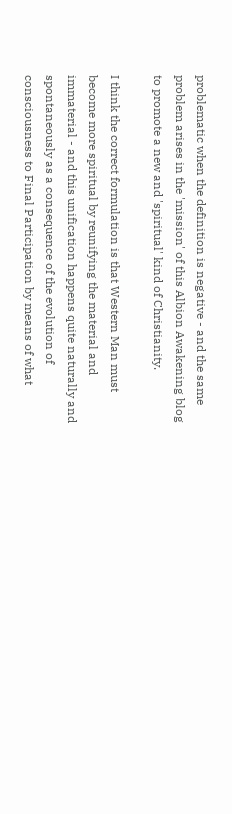problematic when the definition is negative - and the same problem arises in the 'mission' of this Albion Awakening blog to promote a new and 'spiritual' kind of Christianity.

I think the correct formulation is that Western Man must become more spiritual by reunifying the material and immaterial - and this unification happens quite naturally and spontaneously as a consequence of the evolution of consciousness to Final Participation by means of what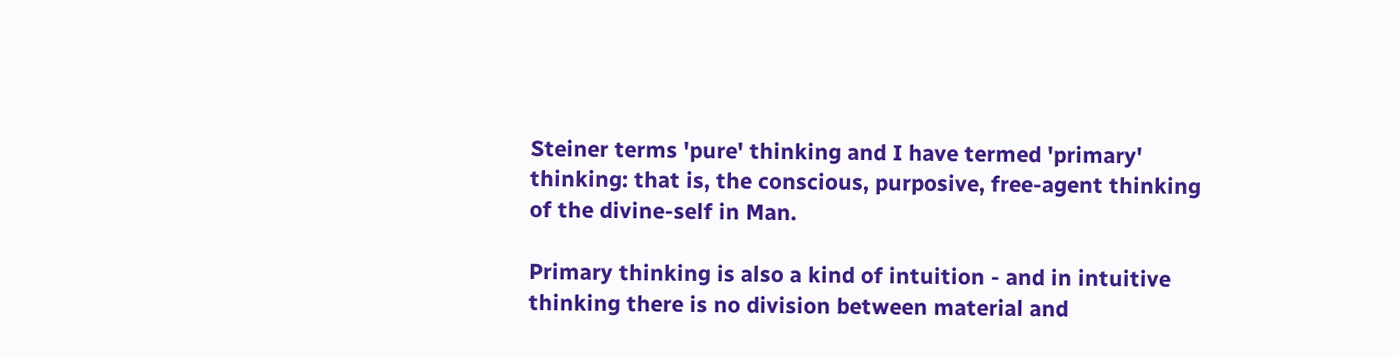Steiner terms 'pure' thinking and I have termed 'primary' thinking: that is, the conscious, purposive, free-agent thinking of the divine-self in Man.

Primary thinking is also a kind of intuition - and in intuitive thinking there is no division between material and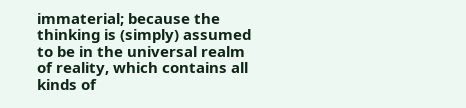immaterial; because the thinking is (simply) assumed to be in the universal realm of reality, which contains all kinds of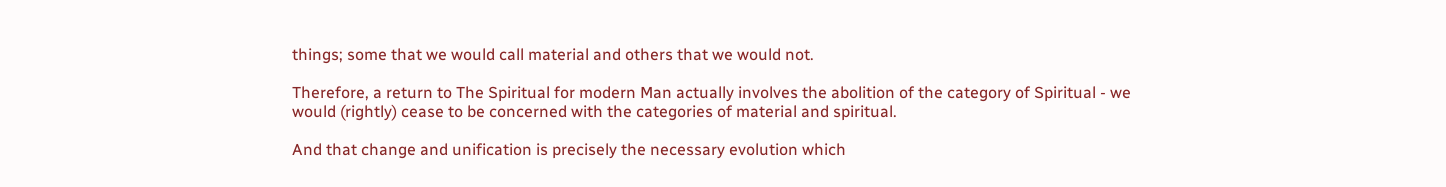things; some that we would call material and others that we would not.

Therefore, a return to The Spiritual for modern Man actually involves the abolition of the category of Spiritual - we would (rightly) cease to be concerned with the categories of material and spiritual.

And that change and unification is precisely the necessary evolution which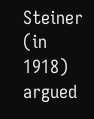Steiner (in 1918) argued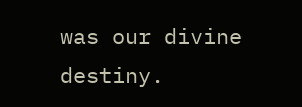was our divine destiny.